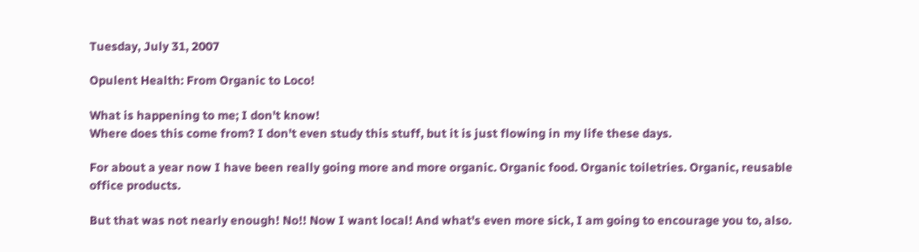Tuesday, July 31, 2007

Opulent Health: From Organic to Loco!

What is happening to me; I don't know!
Where does this come from? I don't even study this stuff, but it is just flowing in my life these days.

For about a year now I have been really going more and more organic. Organic food. Organic toiletries. Organic, reusable office products.

But that was not nearly enough! No!! Now I want local! And what's even more sick, I am going to encourage you to, also.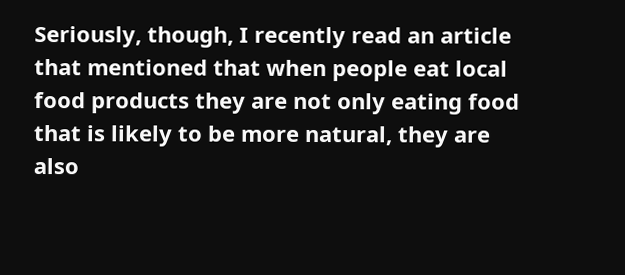Seriously, though, I recently read an article that mentioned that when people eat local food products they are not only eating food that is likely to be more natural, they are also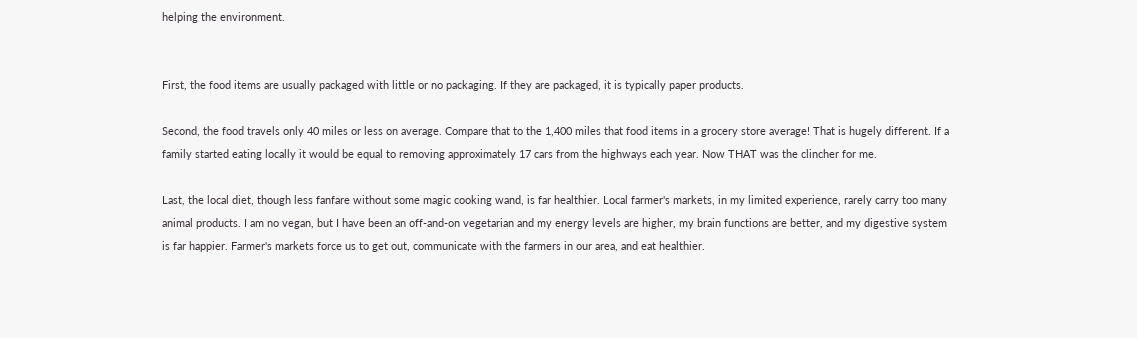helping the environment.


First, the food items are usually packaged with little or no packaging. If they are packaged, it is typically paper products.

Second, the food travels only 40 miles or less on average. Compare that to the 1,400 miles that food items in a grocery store average! That is hugely different. If a family started eating locally it would be equal to removing approximately 17 cars from the highways each year. Now THAT was the clincher for me.

Last, the local diet, though less fanfare without some magic cooking wand, is far healthier. Local farmer's markets, in my limited experience, rarely carry too many animal products. I am no vegan, but I have been an off-and-on vegetarian and my energy levels are higher, my brain functions are better, and my digestive system is far happier. Farmer's markets force us to get out, communicate with the farmers in our area, and eat healthier.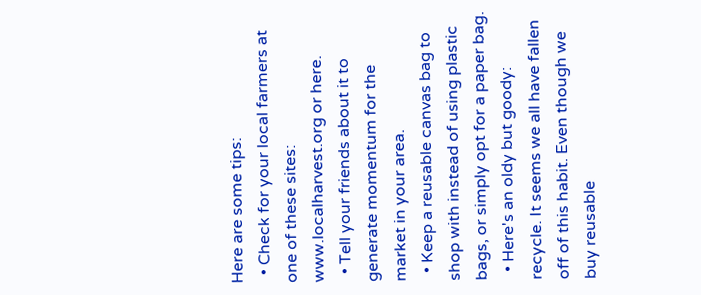Here are some tips:
  • Check for your local farmers at one of these sites: www.localharvest.org or here.
  • Tell your friends about it to generate momentum for the market in your area.
  • Keep a reusable canvas bag to shop with instead of using plastic bags, or simply opt for a paper bag.
  • Here's an oldy but goody: recycle. It seems we all have fallen off of this habit. Even though we buy reusable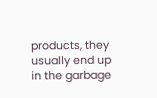products, they usually end up in the garbage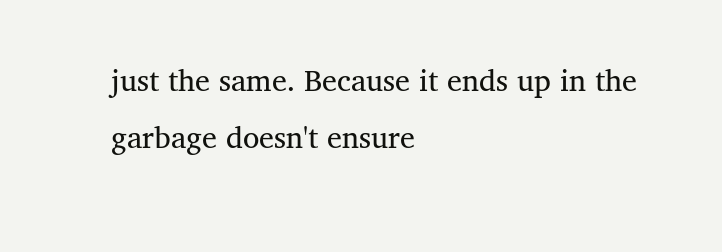just the same. Because it ends up in the garbage doesn't ensure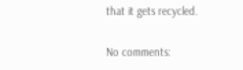that it gets recycled.

No comments: